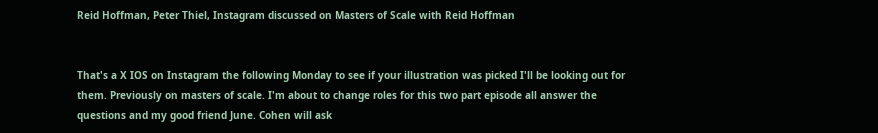Reid Hoffman, Peter Thiel, Instagram discussed on Masters of Scale with Reid Hoffman


That's a X IOS on Instagram the following Monday to see if your illustration was picked I'll be looking out for them. Previously on masters of scale. I'm about to change roles for this two part episode all answer the questions and my good friend June. Cohen will ask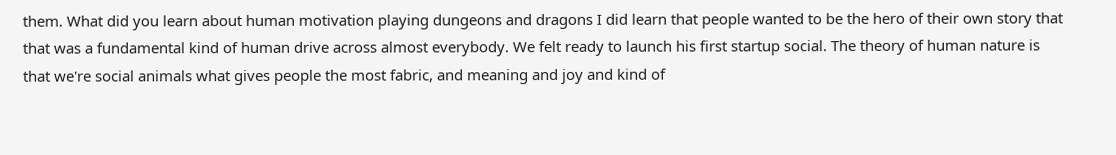them. What did you learn about human motivation playing dungeons and dragons I did learn that people wanted to be the hero of their own story that that was a fundamental kind of human drive across almost everybody. We felt ready to launch his first startup social. The theory of human nature is that we're social animals what gives people the most fabric, and meaning and joy and kind of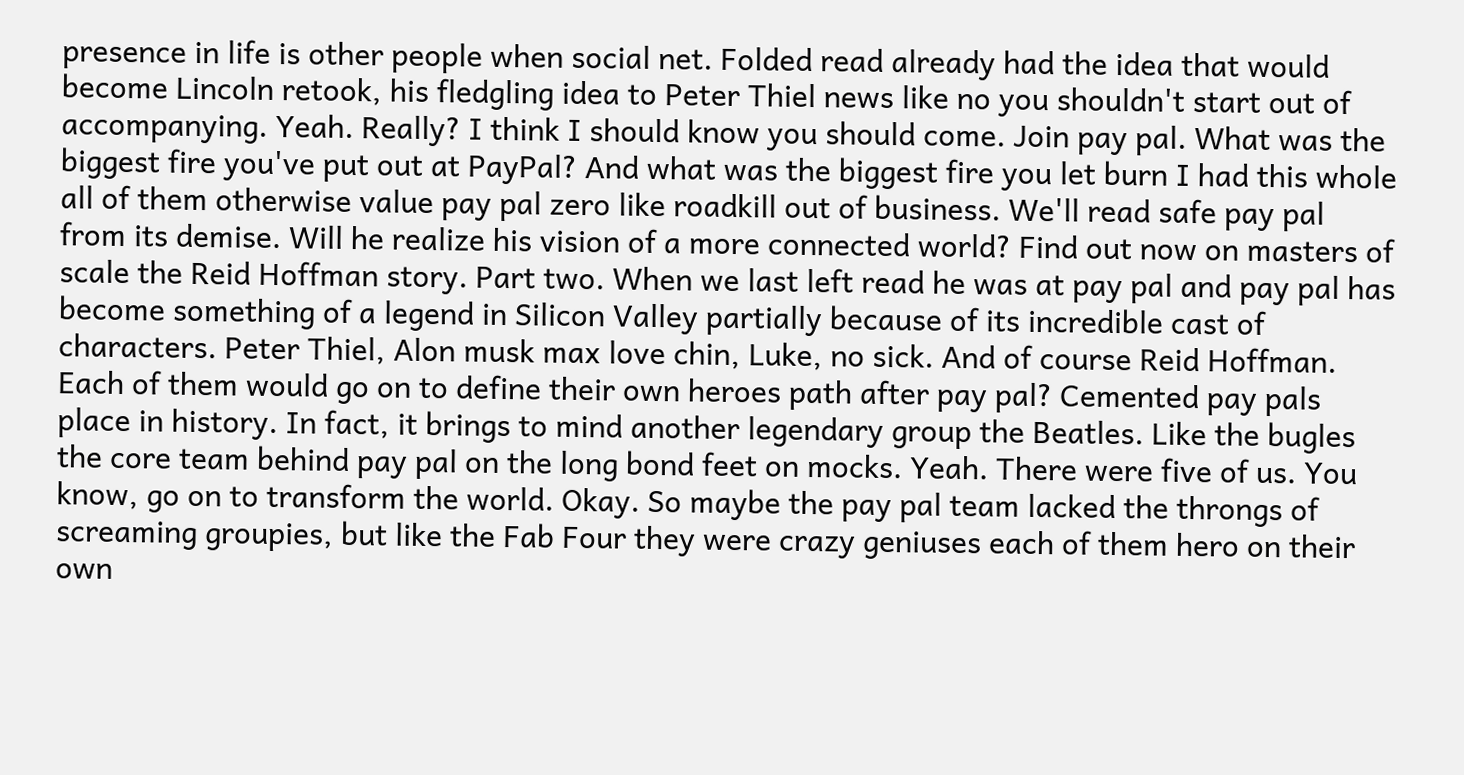presence in life is other people when social net. Folded read already had the idea that would become Lincoln retook, his fledgling idea to Peter Thiel news like no you shouldn't start out of accompanying. Yeah. Really? I think I should know you should come. Join pay pal. What was the biggest fire you've put out at PayPal? And what was the biggest fire you let burn I had this whole all of them otherwise value pay pal zero like roadkill out of business. We'll read safe pay pal from its demise. Will he realize his vision of a more connected world? Find out now on masters of scale the Reid Hoffman story. Part two. When we last left read he was at pay pal and pay pal has become something of a legend in Silicon Valley partially because of its incredible cast of characters. Peter Thiel, Alon musk max love chin, Luke, no sick. And of course Reid Hoffman. Each of them would go on to define their own heroes path after pay pal? Cemented pay pals place in history. In fact, it brings to mind another legendary group the Beatles. Like the bugles the core team behind pay pal on the long bond feet on mocks. Yeah. There were five of us. You know, go on to transform the world. Okay. So maybe the pay pal team lacked the throngs of screaming groupies, but like the Fab Four they were crazy geniuses each of them hero on their own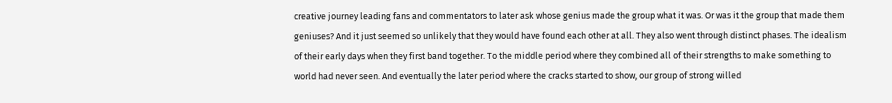creative journey leading fans and commentators to later ask whose genius made the group what it was. Or was it the group that made them geniuses? And it just seemed so unlikely that they would have found each other at all. They also went through distinct phases. The idealism of their early days when they first band together. To the middle period where they combined all of their strengths to make something to world had never seen. And eventually the later period where the cracks started to show, our group of strong willed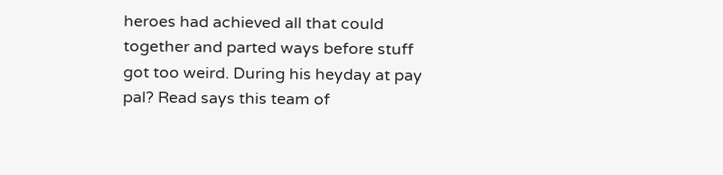heroes had achieved all that could together and parted ways before stuff got too weird. During his heyday at pay pal? Read says this team of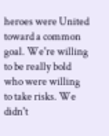heroes were United toward a common goal. We're willing to be really bold who were willing to take risks. We didn't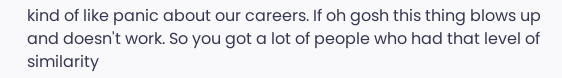kind of like panic about our careers. If oh gosh this thing blows up and doesn't work. So you got a lot of people who had that level of similarity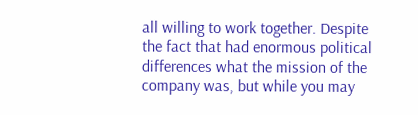all willing to work together. Despite the fact that had enormous political differences what the mission of the company was, but while you may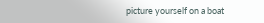picture yourself on a boat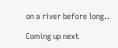on a river before long..

Coming up next